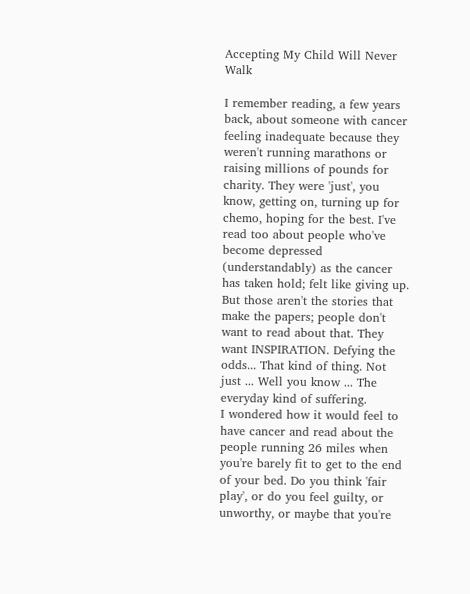Accepting My Child Will Never Walk

I remember reading, a few years back, about someone with cancer feeling inadequate because they weren't running marathons or raising millions of pounds for charity. They were 'just', you know, getting on, turning up for chemo, hoping for the best. I've read too about people who've become depressed (understandably) as the cancer has taken hold; felt like giving up. But those aren't the stories that make the papers; people don't want to read about that. They want INSPIRATION. Defying the odds... That kind of thing. Not just ... Well you know ... The everyday kind of suffering.
I wondered how it would feel to have cancer and read about the people running 26 miles when you're barely fit to get to the end of your bed. Do you think 'fair play', or do you feel guilty, or unworthy, or maybe that you're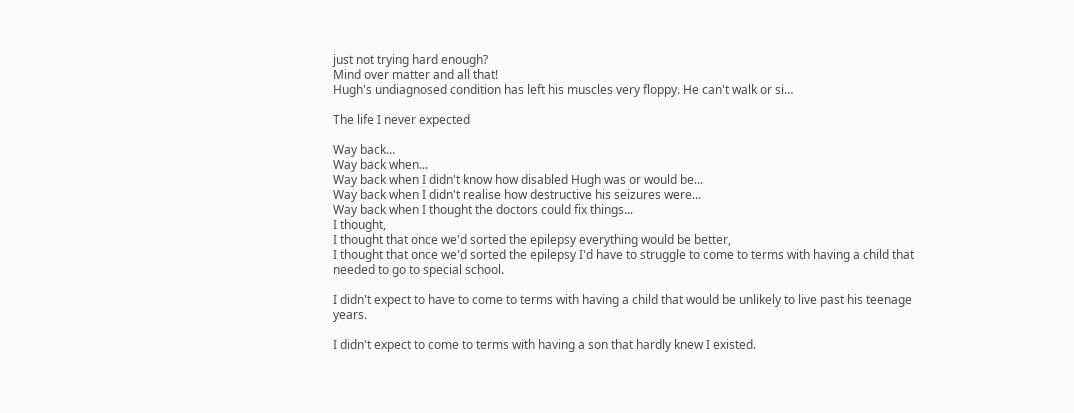just not trying hard enough?
Mind over matter and all that!
Hugh's undiagnosed condition has left his muscles very floppy. He can't walk or si…

The life I never expected

Way back...
Way back when...
Way back when I didn't know how disabled Hugh was or would be...
Way back when I didn't realise how destructive his seizures were...
Way back when I thought the doctors could fix things...
I thought,
I thought that once we'd sorted the epilepsy everything would be better,
I thought that once we'd sorted the epilepsy I'd have to struggle to come to terms with having a child that needed to go to special school.

I didn't expect to have to come to terms with having a child that would be unlikely to live past his teenage years.

I didn't expect to come to terms with having a son that hardly knew I existed.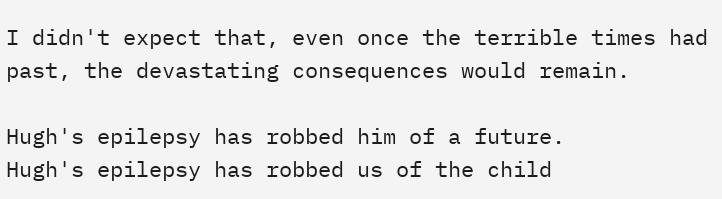I didn't expect that, even once the terrible times had past, the devastating consequences would remain.

Hugh's epilepsy has robbed him of a future.
Hugh's epilepsy has robbed us of the child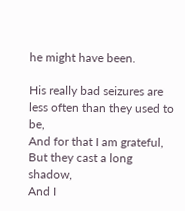he might have been.

His really bad seizures are less often than they used to be,
And for that I am grateful,
But they cast a long shadow,
And I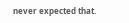never expected that.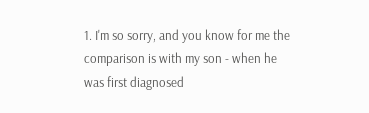1. I'm so sorry, and you know for me the comparison is with my son - when he was first diagnosed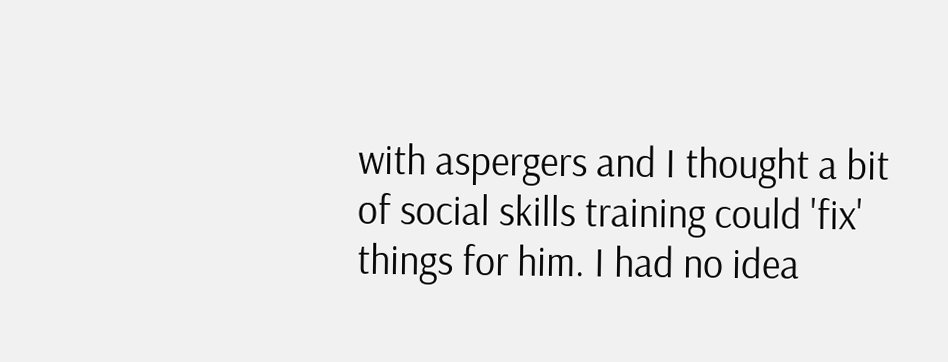with aspergers and I thought a bit of social skills training could 'fix' things for him. I had no idea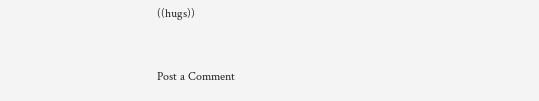((hugs))


Post a Comment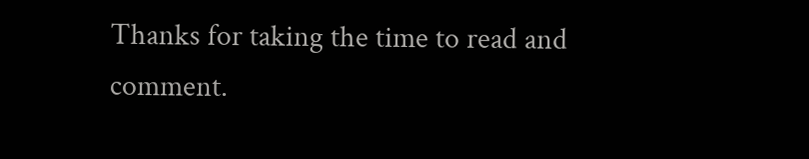Thanks for taking the time to read and comment.